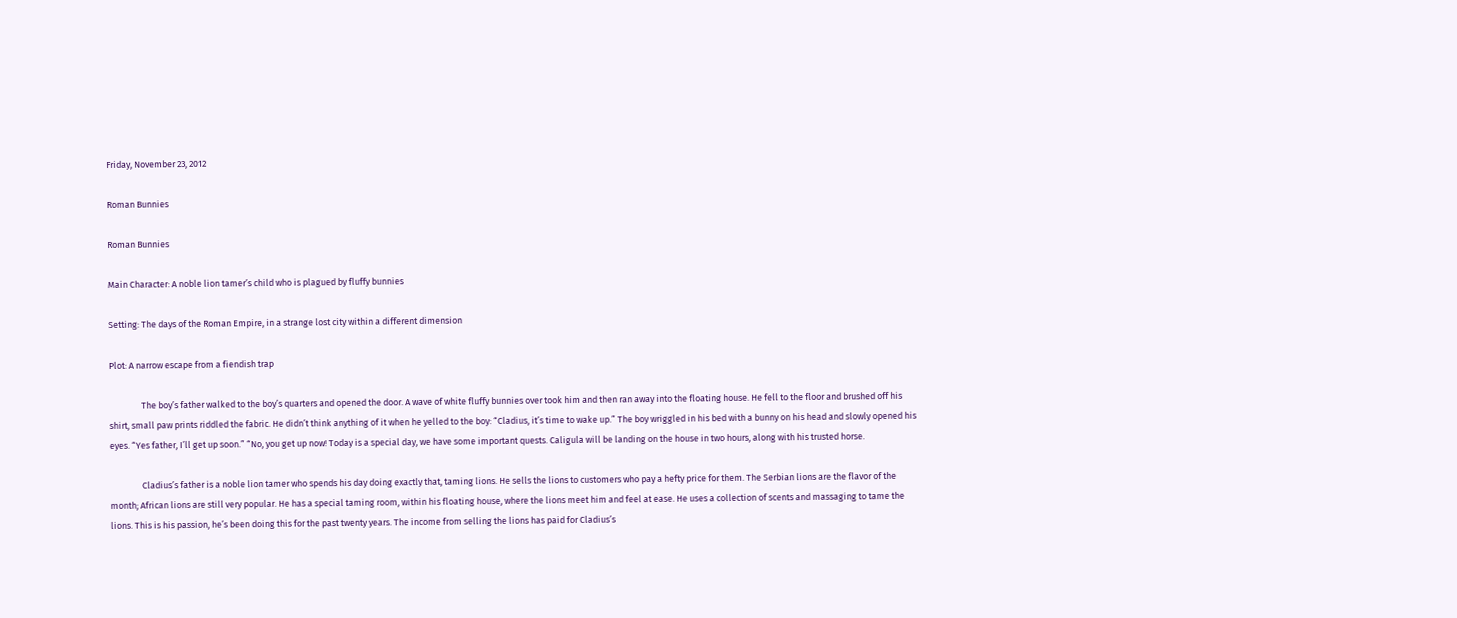Friday, November 23, 2012

Roman Bunnies

Roman Bunnies

Main Character: A noble lion tamer’s child who is plagued by fluffy bunnies

Setting: The days of the Roman Empire, in a strange lost city within a different dimension

Plot: A narrow escape from a fiendish trap

                The boy’s father walked to the boy’s quarters and opened the door. A wave of white fluffy bunnies over took him and then ran away into the floating house. He fell to the floor and brushed off his shirt, small paw prints riddled the fabric. He didn’t think anything of it when he yelled to the boy: “Cladius, it’s time to wake up.” The boy wriggled in his bed with a bunny on his head and slowly opened his eyes. “Yes father, I’ll get up soon.” “No, you get up now! Today is a special day, we have some important quests. Caligula will be landing on the house in two hours, along with his trusted horse.

                Cladius’s father is a noble lion tamer who spends his day doing exactly that, taming lions. He sells the lions to customers who pay a hefty price for them. The Serbian lions are the flavor of the month; African lions are still very popular. He has a special taming room, within his floating house, where the lions meet him and feel at ease. He uses a collection of scents and massaging to tame the lions. This is his passion, he’s been doing this for the past twenty years. The income from selling the lions has paid for Cladius’s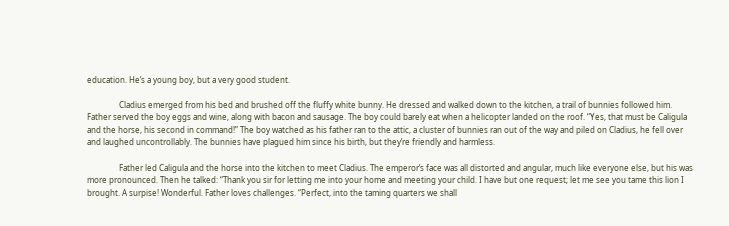education. He’s a young boy, but a very good student.

                Cladius emerged from his bed and brushed off the fluffy white bunny. He dressed and walked down to the kitchen, a trail of bunnies followed him. Father served the boy eggs and wine, along with bacon and sausage. The boy could barely eat when a helicopter landed on the roof. “Yes, that must be Caligula and the horse, his second in command!” The boy watched as his father ran to the attic, a cluster of bunnies ran out of the way and piled on Cladius, he fell over and laughed uncontrollably. The bunnies have plagued him since his birth, but they’re friendly and harmless.

                Father led Caligula and the horse into the kitchen to meet Cladius. The emperor’s face was all distorted and angular, much like everyone else, but his was more pronounced. Then he talked: “Thank you sir for letting me into your home and meeting your child. I have but one request; let me see you tame this lion I brought. A surpise! Wonderful. Father loves challenges. “Perfect, into the taming quarters we shall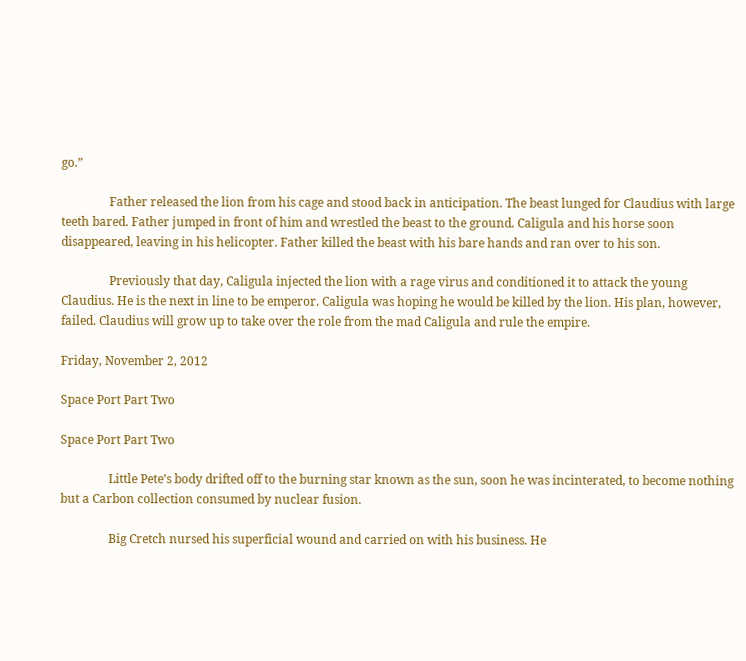go.”

                Father released the lion from his cage and stood back in anticipation. The beast lunged for Claudius with large teeth bared. Father jumped in front of him and wrestled the beast to the ground. Caligula and his horse soon disappeared, leaving in his helicopter. Father killed the beast with his bare hands and ran over to his son.

                Previously that day, Caligula injected the lion with a rage virus and conditioned it to attack the young Claudius. He is the next in line to be emperor. Caligula was hoping he would be killed by the lion. His plan, however, failed. Claudius will grow up to take over the role from the mad Caligula and rule the empire.

Friday, November 2, 2012

Space Port Part Two

Space Port Part Two

                Little Pete’s body drifted off to the burning star known as the sun, soon he was incinterated, to become nothing but a Carbon collection consumed by nuclear fusion.

                Big Cretch nursed his superficial wound and carried on with his business. He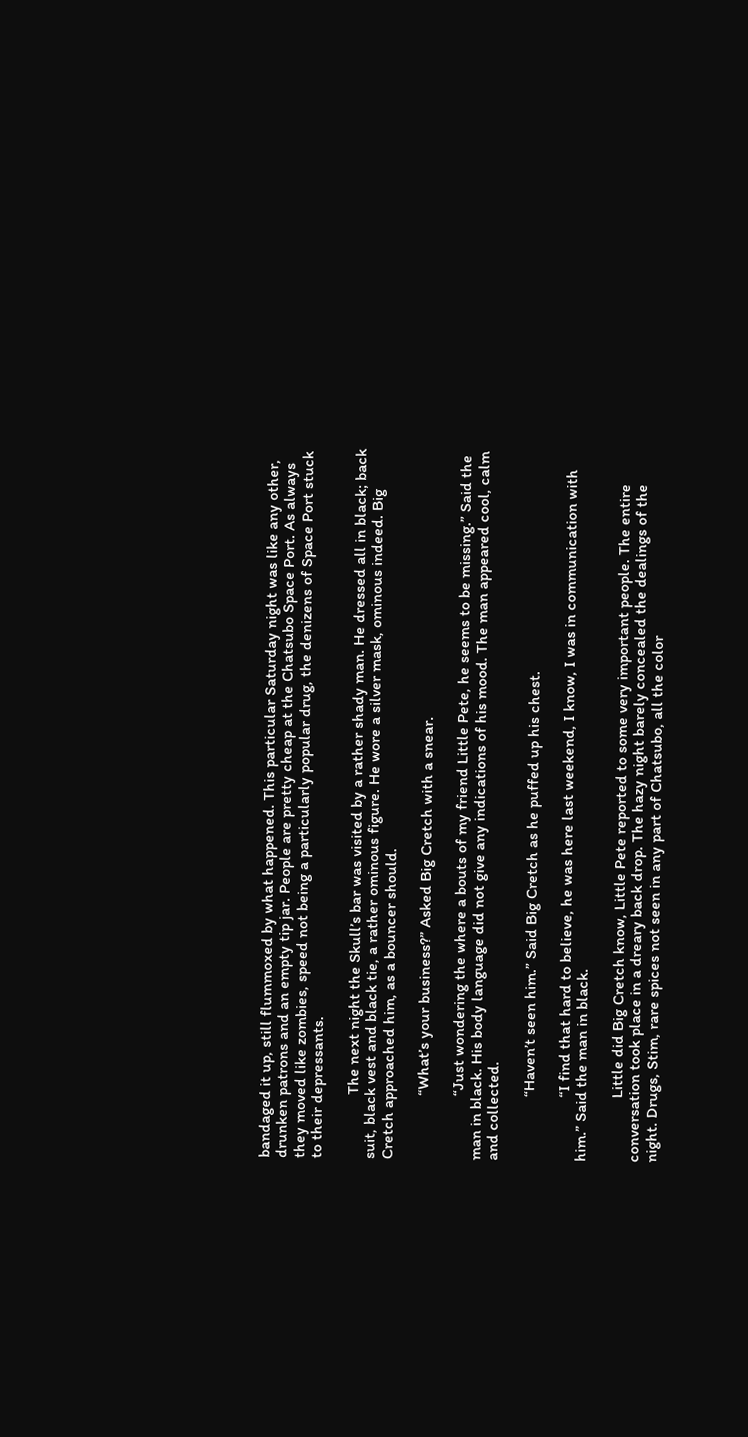bandaged it up, still flummoxed by what happened. This particular Saturday night was like any other, drunken patrons and an empty tip jar. People are pretty cheap at the Chatsubo Space Port. As always they moved like zombies, speed not being a particularly popular drug, the denizens of Space Port stuck to their depressants.

                The next night the Skull’s bar was visited by a rather shady man. He dressed all in black; back suit, black vest and black tie, a rather ominous figure. He wore a silver mask, ominous indeed. Big Cretch approached him, as a bouncer should.

                “What’s your business?” Asked Big Cretch with a snear.

                “Just wondering the where a bouts of my friend Little Pete, he seems to be missing.” Said the man in black. His body language did not give any indications of his mood. The man appeared cool, calm and collected.

                “Haven’t seen him.” Said Big Cretch as he puffed up his chest.

                “I find that hard to believe, he was here last weekend, I know, I was in communication with him.” Said the man in black.

                Little did Big Cretch know, Little Pete reported to some very important people. The entire conversation took place in a dreary back drop. The hazy night barely concealed the dealings of the night. Drugs, Stim, rare spices not seen in any part of Chatsubo, all the color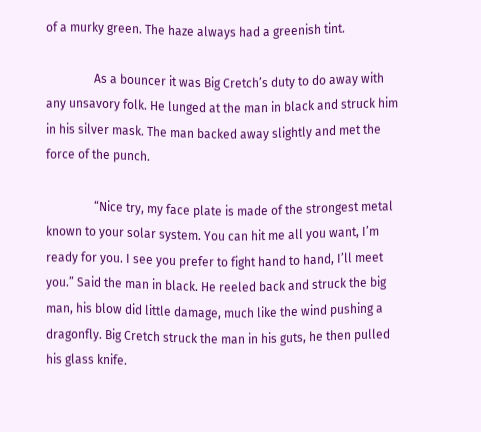of a murky green. The haze always had a greenish tint.

                As a bouncer it was Big Cretch’s duty to do away with any unsavory folk. He lunged at the man in black and struck him in his silver mask. The man backed away slightly and met the force of the punch.

                “Nice try, my face plate is made of the strongest metal known to your solar system. You can hit me all you want, I’m ready for you. I see you prefer to fight hand to hand, I’ll meet you.” Said the man in black. He reeled back and struck the big man, his blow did little damage, much like the wind pushing a dragonfly. Big Cretch struck the man in his guts, he then pulled his glass knife.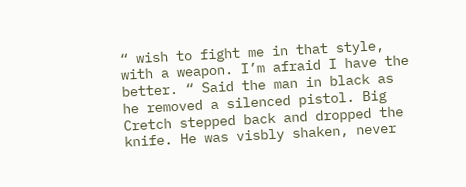“ wish to fight me in that style, with a weapon. I’m afraid I have the better. “ Said the man in black as he removed a silenced pistol. Big Cretch stepped back and dropped the knife. He was visbly shaken, never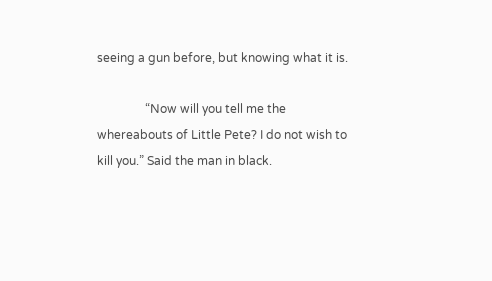seeing a gun before, but knowing what it is.

                “Now will you tell me the whereabouts of Little Pete? I do not wish to kill you.” Said the man in black.